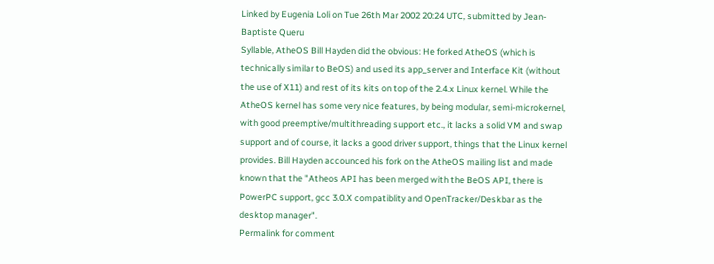Linked by Eugenia Loli on Tue 26th Mar 2002 20:24 UTC, submitted by Jean-Baptiste Queru
Syllable, AtheOS Bill Hayden did the obvious: He forked AtheOS (which is technically similar to BeOS) and used its app_server and Interface Kit (without the use of X11) and rest of its kits on top of the 2.4.x Linux kernel. While the AtheOS kernel has some very nice features, by being modular, semi-microkernel, with good preemptive/multithreading support etc., it lacks a solid VM and swap support and of course, it lacks a good driver support, things that the Linux kernel provides. Bill Hayden accounced his fork on the AtheOS mailing list and made known that the "Atheos API has been merged with the BeOS API, there is PowerPC support, gcc 3.0.X compatiblity and OpenTracker/Deskbar as the desktop manager".
Permalink for comment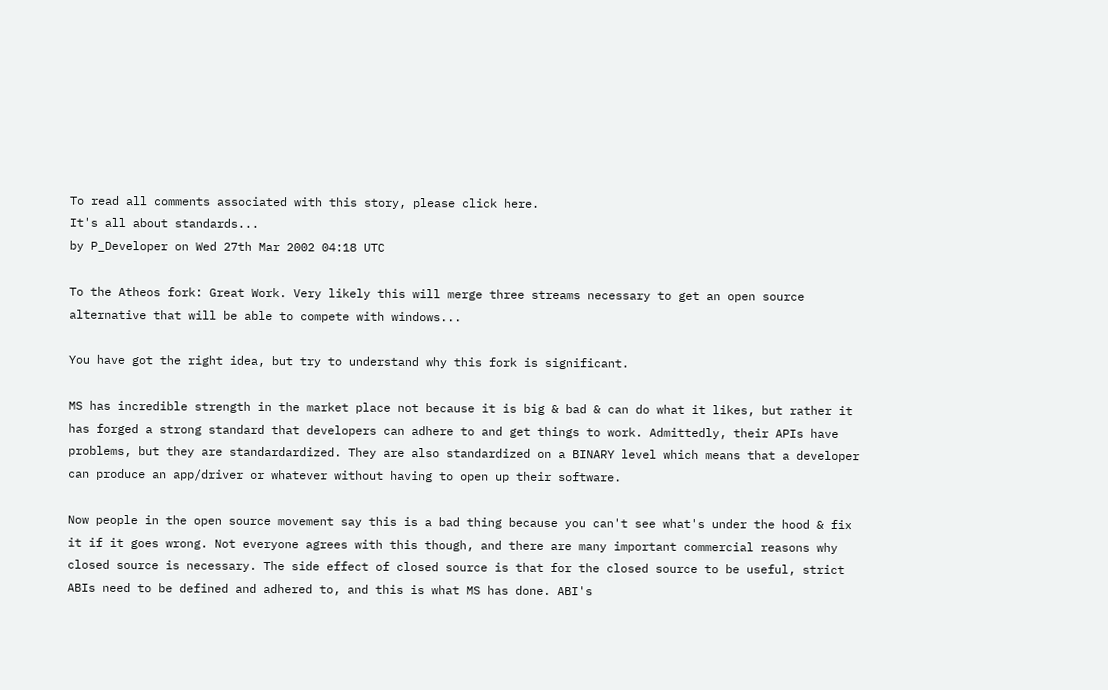To read all comments associated with this story, please click here.
It's all about standards...
by P_Developer on Wed 27th Mar 2002 04:18 UTC

To the Atheos fork: Great Work. Very likely this will merge three streams necessary to get an open source alternative that will be able to compete with windows...

You have got the right idea, but try to understand why this fork is significant.

MS has incredible strength in the market place not because it is big & bad & can do what it likes, but rather it has forged a strong standard that developers can adhere to and get things to work. Admittedly, their APIs have problems, but they are standardardized. They are also standardized on a BINARY level which means that a developer can produce an app/driver or whatever without having to open up their software.

Now people in the open source movement say this is a bad thing because you can't see what's under the hood & fix it if it goes wrong. Not everyone agrees with this though, and there are many important commercial reasons why closed source is necessary. The side effect of closed source is that for the closed source to be useful, strict ABIs need to be defined and adhered to, and this is what MS has done. ABI's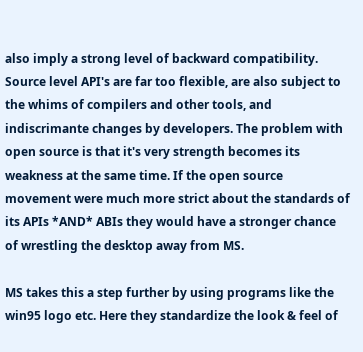also imply a strong level of backward compatibility. Source level API's are far too flexible, are also subject to the whims of compilers and other tools, and indiscrimante changes by developers. The problem with open source is that it's very strength becomes its weakness at the same time. If the open source movement were much more strict about the standards of its APIs *AND* ABIs they would have a stronger chance of wrestling the desktop away from MS.

MS takes this a step further by using programs like the win95 logo etc. Here they standardize the look & feel of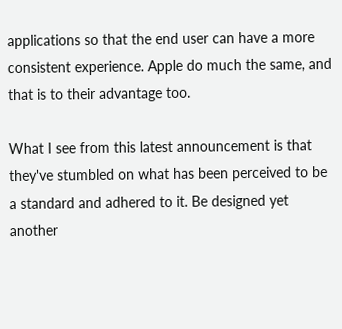applications so that the end user can have a more consistent experience. Apple do much the same, and that is to their advantage too.

What I see from this latest announcement is that they've stumbled on what has been perceived to be a standard and adhered to it. Be designed yet another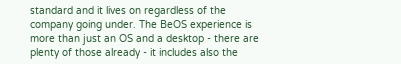standard and it lives on regardless of the company going under. The BeOS experience is more than just an OS and a desktop - there are plenty of those already - it includes also the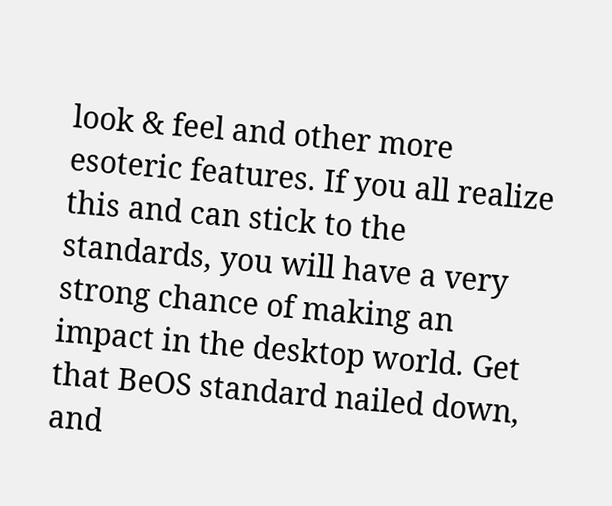look & feel and other more esoteric features. If you all realize this and can stick to the standards, you will have a very strong chance of making an impact in the desktop world. Get that BeOS standard nailed down, and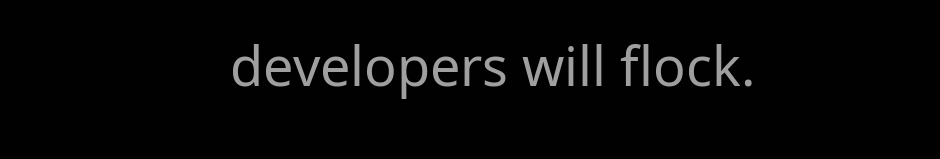developers will flock.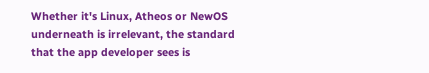Whether it's Linux, Atheos or NewOS underneath is irrelevant, the standard that the app developer sees is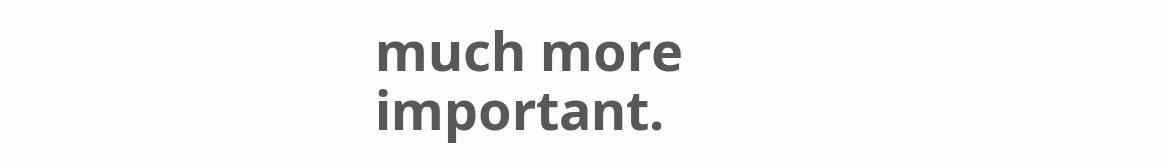much more important.